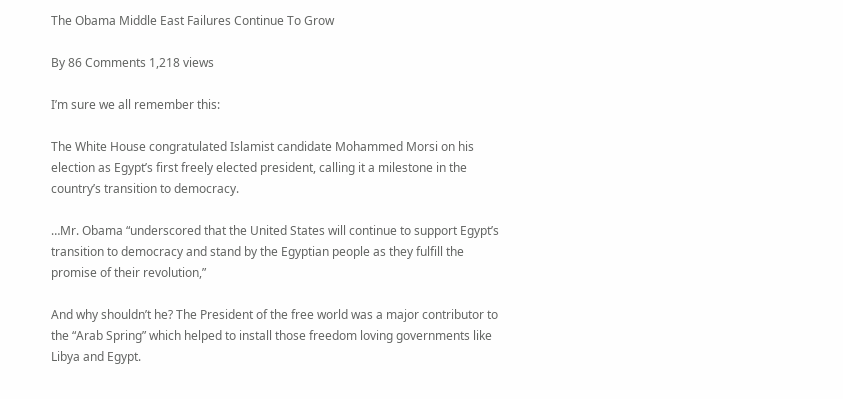The Obama Middle East Failures Continue To Grow

By 86 Comments 1,218 views

I’m sure we all remember this:

The White House congratulated Islamist candidate Mohammed Morsi on his election as Egypt’s first freely elected president, calling it a milestone in the country’s transition to democracy.

…Mr. Obama “underscored that the United States will continue to support Egypt’s transition to democracy and stand by the Egyptian people as they fulfill the promise of their revolution,”

And why shouldn’t he? The President of the free world was a major contributor to the “Arab Spring” which helped to install those freedom loving governments like Libya and Egypt.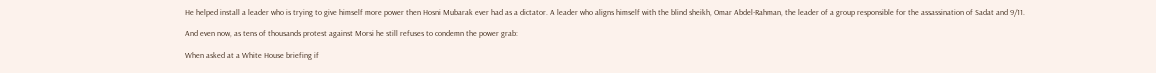He helped install a leader who is trying to give himself more power then Hosni Mubarak ever had as a dictator. A leader who aligns himself with the blind sheikh, Omar Abdel-Rahman, the leader of a group responsible for the assassination of Sadat and 9/11.

And even now, as tens of thousands protest against Morsi he still refuses to condemn the power grab:

When asked at a White House briefing if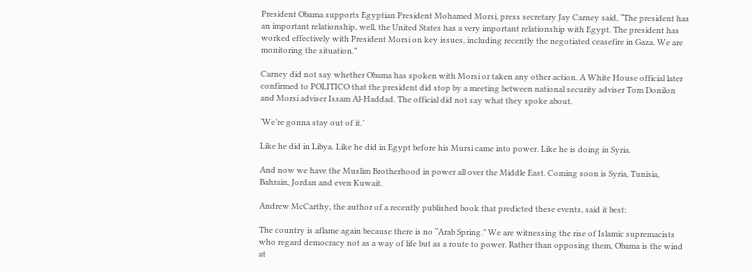President Obama supports Egyptian President Mohamed Morsi, press secretary Jay Carney said, “The president has an important relationship, well, the United States has a very important relationship with Egypt. The president has worked effectively with President Morsi on key issues, including recently the negotiated ceasefire in Gaza. We are monitoring the situation.”

Carney did not say whether Obama has spoken with Morsi or taken any other action. A White House official later confirmed to POLITICO that the president did stop by a meeting between national security adviser Tom Donilon and Morsi adviser Issam Al-Haddad. The official did not say what they spoke about.

‘We’re gonna stay out of it.’

Like he did in Libya. Like he did in Egypt before his Mursi came into power. Like he is doing in Syria.

And now we have the Muslim Brotherhood in power all over the Middle East. Coming soon is Syria, Tunisia, Bahrain, Jordan and even Kuwait.

Andrew McCarthy, the author of a recently published book that predicted these events, said it best:

The country is aflame again because there is no “Arab Spring.” We are witnessing the rise of Islamic supremacists who regard democracy not as a way of life but as a route to power. Rather than opposing them, Obama is the wind at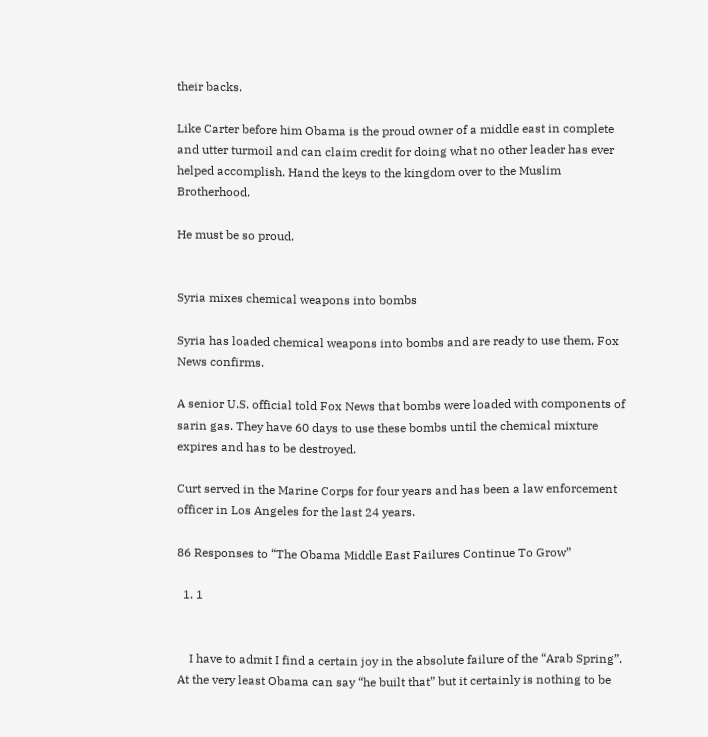their backs.

Like Carter before him Obama is the proud owner of a middle east in complete and utter turmoil and can claim credit for doing what no other leader has ever helped accomplish. Hand the keys to the kingdom over to the Muslim Brotherhood.

He must be so proud.


Syria mixes chemical weapons into bombs

Syria has loaded chemical weapons into bombs and are ready to use them, Fox News confirms.

A senior U.S. official told Fox News that bombs were loaded with components of sarin gas. They have 60 days to use these bombs until the chemical mixture expires and has to be destroyed.

Curt served in the Marine Corps for four years and has been a law enforcement officer in Los Angeles for the last 24 years.

86 Responses to “The Obama Middle East Failures Continue To Grow”

  1. 1


    I have to admit I find a certain joy in the absolute failure of the “Arab Spring”. At the very least Obama can say “he built that” but it certainly is nothing to be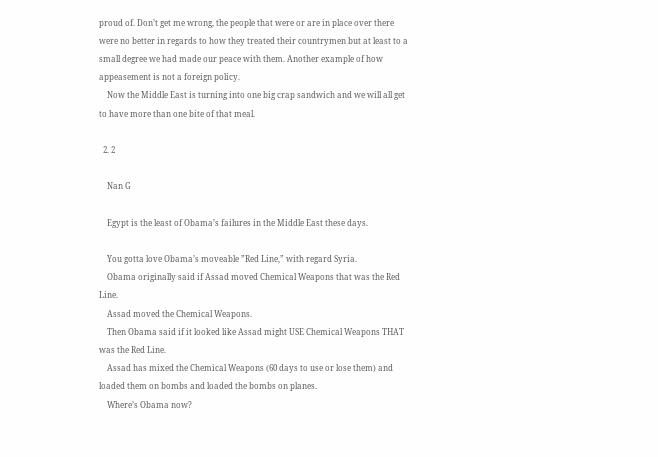proud of. Don’t get me wrong, the people that were or are in place over there were no better in regards to how they treated their countrymen but at least to a small degree we had made our peace with them. Another example of how appeasement is not a foreign policy.
    Now the Middle East is turning into one big crap sandwich and we will all get to have more than one bite of that meal.

  2. 2

    Nan G

    Egypt is the least of Obama’s failures in the Middle East these days.

    You gotta love Obama’s moveable ”Red Line,” with regard Syria.
    Obama originally said if Assad moved Chemical Weapons that was the Red Line.
    Assad moved the Chemical Weapons.
    Then Obama said if it looked like Assad might USE Chemical Weapons THAT was the Red Line.
    Assad has mixed the Chemical Weapons (60 days to use or lose them) and loaded them on bombs and loaded the bombs on planes.
    Where’s Obama now?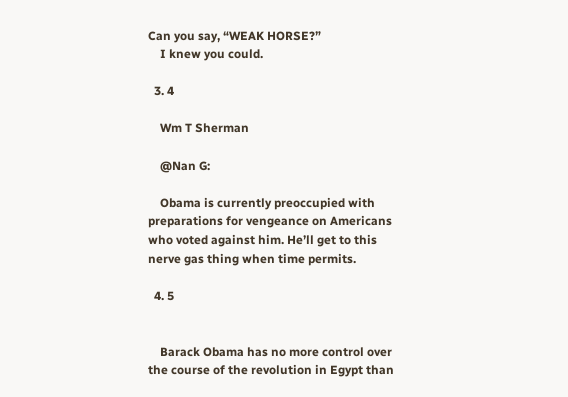Can you say, “WEAK HORSE?”
    I knew you could.

  3. 4

    Wm T Sherman

    @Nan G:

    Obama is currently preoccupied with preparations for vengeance on Americans who voted against him. He’ll get to this nerve gas thing when time permits.

  4. 5


    Barack Obama has no more control over the course of the revolution in Egypt than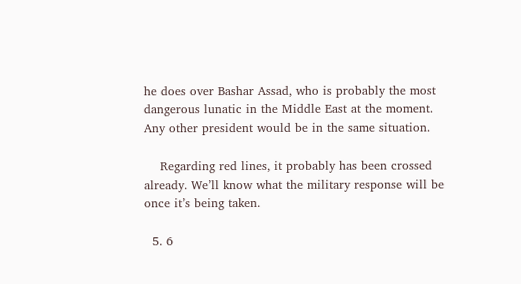he does over Bashar Assad, who is probably the most dangerous lunatic in the Middle East at the moment. Any other president would be in the same situation.

    Regarding red lines, it probably has been crossed already. We’ll know what the military response will be once it’s being taken.

  5. 6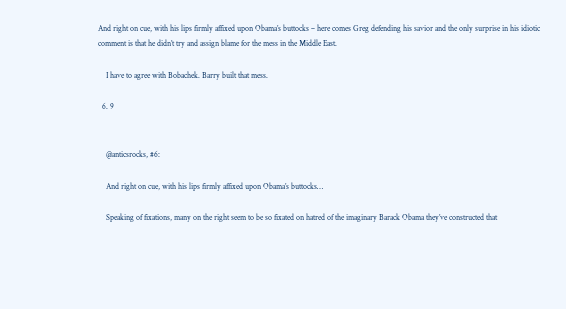And right on cue, with his lips firmly affixed upon Obama’s buttocks – here comes Greg defending his savior and the only surprise in his idiotic comment is that he didn’t try and assign blame for the mess in the Middle East.

    I have to agree with Bobachek. Barry built that mess.

  6. 9


    @anticsrocks, #6:

    And right on cue, with his lips firmly affixed upon Obama’s buttocks…

    Speaking of fixations, many on the right seem to be so fixated on hatred of the imaginary Barack Obama they’ve constructed that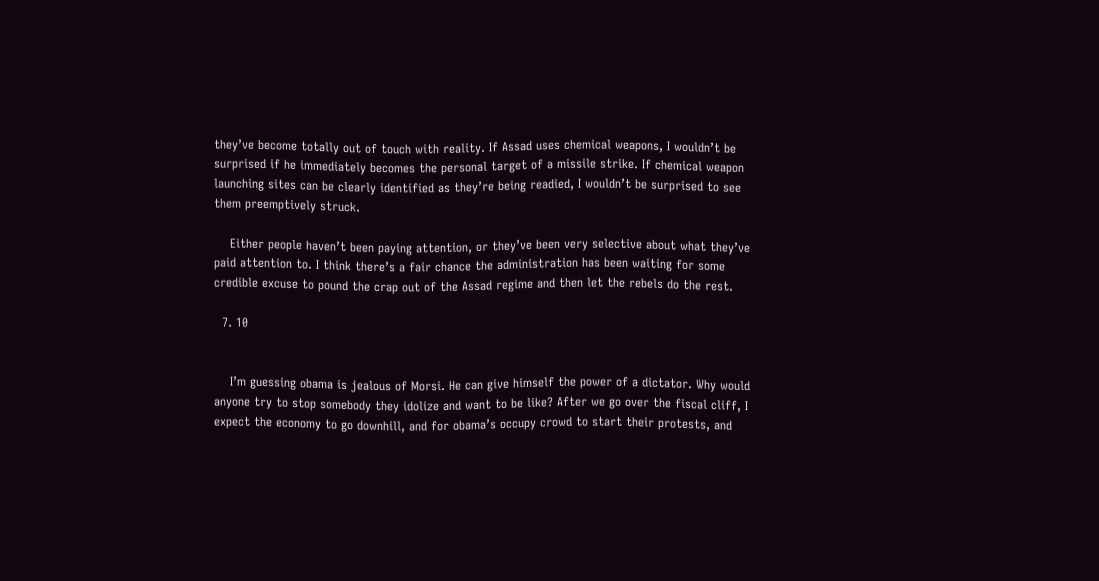they’ve become totally out of touch with reality. If Assad uses chemical weapons, I wouldn’t be surprised if he immediately becomes the personal target of a missile strike. If chemical weapon launching sites can be clearly identified as they’re being readied, I wouldn’t be surprised to see them preemptively struck.

    Either people haven’t been paying attention, or they’ve been very selective about what they’ve paid attention to. I think there’s a fair chance the administration has been waiting for some credible excuse to pound the crap out of the Assad regime and then let the rebels do the rest.

  7. 10


    I’m guessing obama is jealous of Morsi. He can give himself the power of a dictator. Why would anyone try to stop somebody they idolize and want to be like? After we go over the fiscal cliff, I expect the economy to go downhill, and for obama’s occupy crowd to start their protests, and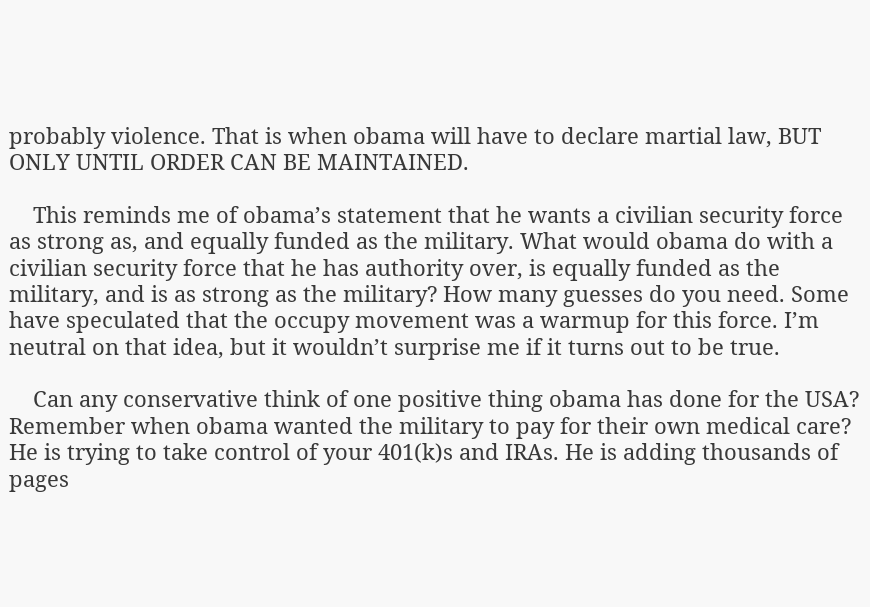probably violence. That is when obama will have to declare martial law, BUT ONLY UNTIL ORDER CAN BE MAINTAINED.

    This reminds me of obama’s statement that he wants a civilian security force as strong as, and equally funded as the military. What would obama do with a civilian security force that he has authority over, is equally funded as the military, and is as strong as the military? How many guesses do you need. Some have speculated that the occupy movement was a warmup for this force. I’m neutral on that idea, but it wouldn’t surprise me if it turns out to be true.

    Can any conservative think of one positive thing obama has done for the USA? Remember when obama wanted the military to pay for their own medical care? He is trying to take control of your 401(k)s and IRAs. He is adding thousands of pages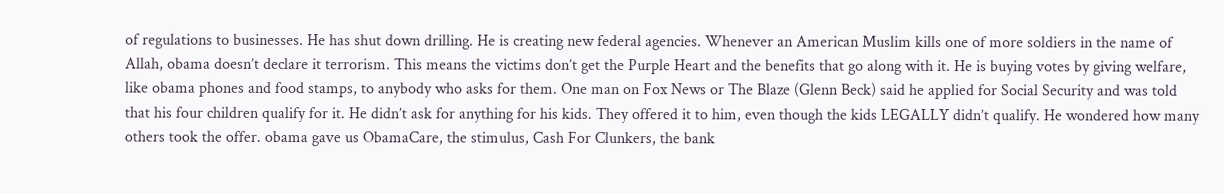of regulations to businesses. He has shut down drilling. He is creating new federal agencies. Whenever an American Muslim kills one of more soldiers in the name of Allah, obama doesn’t declare it terrorism. This means the victims don’t get the Purple Heart and the benefits that go along with it. He is buying votes by giving welfare, like obama phones and food stamps, to anybody who asks for them. One man on Fox News or The Blaze (Glenn Beck) said he applied for Social Security and was told that his four children qualify for it. He didn’t ask for anything for his kids. They offered it to him, even though the kids LEGALLY didn’t qualify. He wondered how many others took the offer. obama gave us ObamaCare, the stimulus, Cash For Clunkers, the bank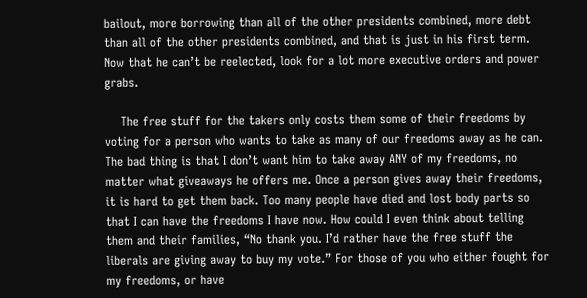bailout, more borrowing than all of the other presidents combined, more debt than all of the other presidents combined, and that is just in his first term. Now that he can’t be reelected, look for a lot more executive orders and power grabs.

    The free stuff for the takers only costs them some of their freedoms by voting for a person who wants to take as many of our freedoms away as he can. The bad thing is that I don’t want him to take away ANY of my freedoms, no matter what giveaways he offers me. Once a person gives away their freedoms, it is hard to get them back. Too many people have died and lost body parts so that I can have the freedoms I have now. How could I even think about telling them and their families, “No thank you. I’d rather have the free stuff the liberals are giving away to buy my vote.” For those of you who either fought for my freedoms, or have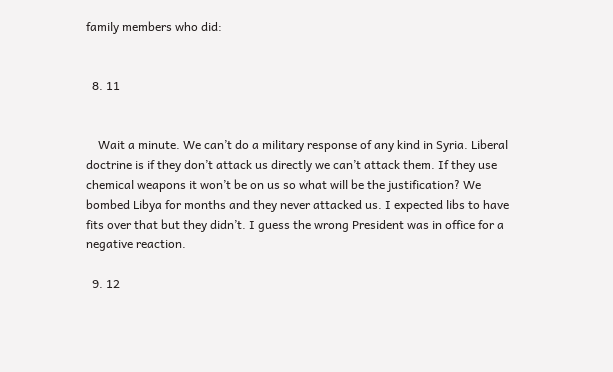family members who did:


  8. 11


    Wait a minute. We can’t do a military response of any kind in Syria. Liberal doctrine is if they don’t attack us directly we can’t attack them. If they use chemical weapons it won’t be on us so what will be the justification? We bombed Libya for months and they never attacked us. I expected libs to have fits over that but they didn’t. I guess the wrong President was in office for a negative reaction.

  9. 12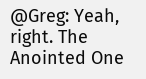@Greg: Yeah, right. The Anointed One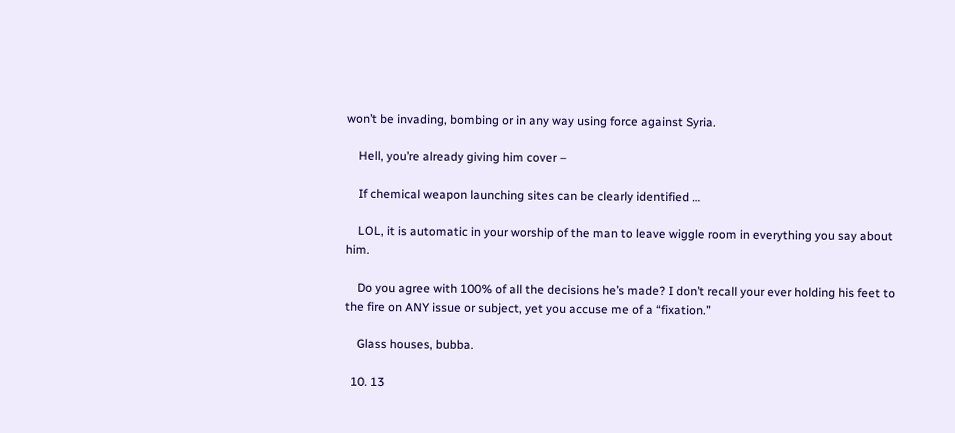won’t be invading, bombing or in any way using force against Syria.

    Hell, you’re already giving him cover –

    If chemical weapon launching sites can be clearly identified …

    LOL, it is automatic in your worship of the man to leave wiggle room in everything you say about him.

    Do you agree with 100% of all the decisions he’s made? I don’t recall your ever holding his feet to the fire on ANY issue or subject, yet you accuse me of a “fixation.”

    Glass houses, bubba.

  10. 13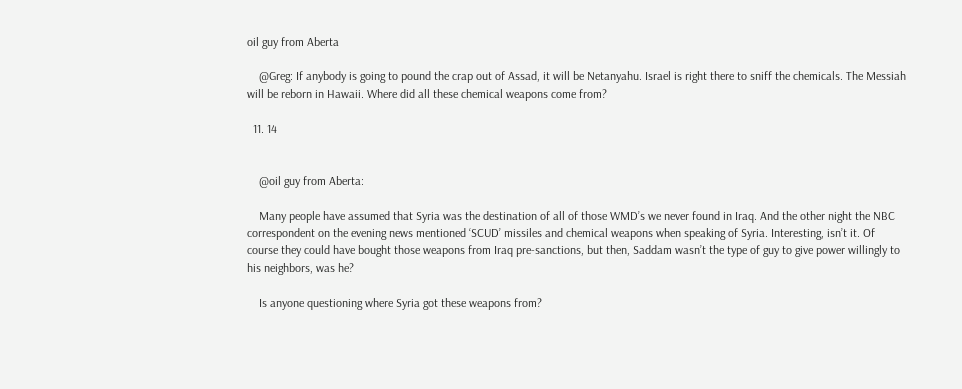oil guy from Aberta

    @Greg: If anybody is going to pound the crap out of Assad, it will be Netanyahu. Israel is right there to sniff the chemicals. The Messiah will be reborn in Hawaii. Where did all these chemical weapons come from?

  11. 14


    @oil guy from Aberta:

    Many people have assumed that Syria was the destination of all of those WMD’s we never found in Iraq. And the other night the NBC correspondent on the evening news mentioned ‘SCUD’ missiles and chemical weapons when speaking of Syria. Interesting, isn’t it. Of course they could have bought those weapons from Iraq pre-sanctions, but then, Saddam wasn’t the type of guy to give power willingly to his neighbors, was he?

    Is anyone questioning where Syria got these weapons from?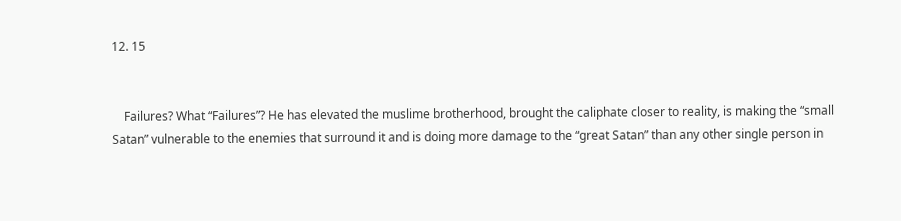12. 15


    Failures? What “Failures”? He has elevated the muslime brotherhood, brought the caliphate closer to reality, is making the “small Satan” vulnerable to the enemies that surround it and is doing more damage to the “great Satan” than any other single person in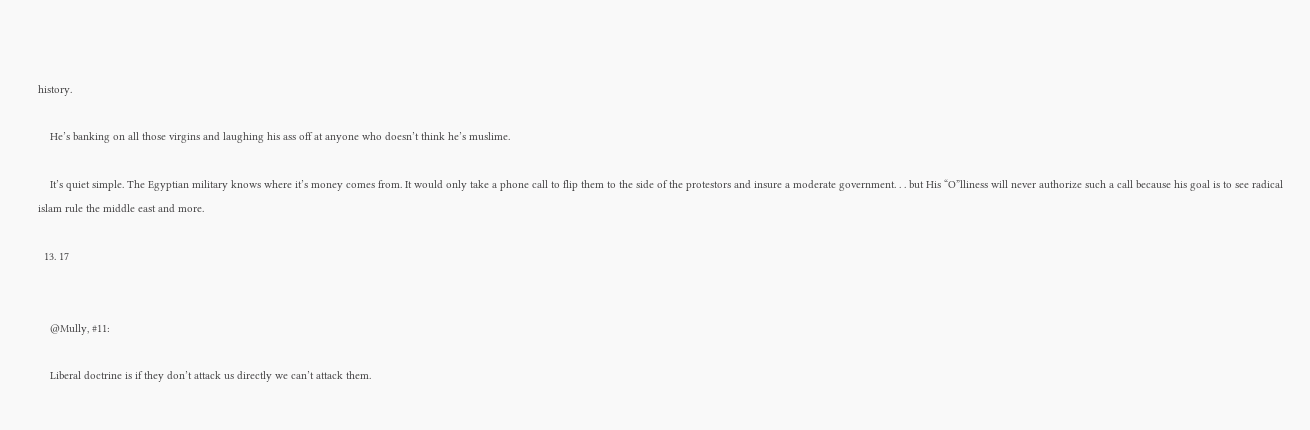history.

    He’s banking on all those virgins and laughing his ass off at anyone who doesn’t think he’s muslime.

    It’s quiet simple. The Egyptian military knows where it’s money comes from. It would only take a phone call to flip them to the side of the protestors and insure a moderate government. . . but His “O”lliness will never authorize such a call because his goal is to see radical islam rule the middle east and more.

  13. 17


    @Mully, #11:

    Liberal doctrine is if they don’t attack us directly we can’t attack them.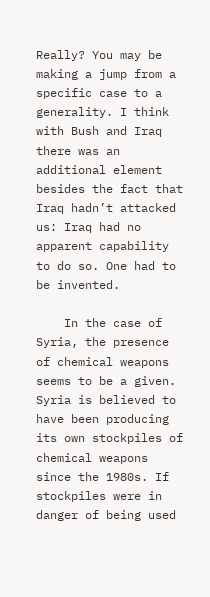Really? You may be making a jump from a specific case to a generality. I think with Bush and Iraq there was an additional element besides the fact that Iraq hadn’t attacked us: Iraq had no apparent capability to do so. One had to be invented.

    In the case of Syria, the presence of chemical weapons seems to be a given. Syria is believed to have been producing its own stockpiles of chemical weapons since the 1980s. If stockpiles were in danger of being used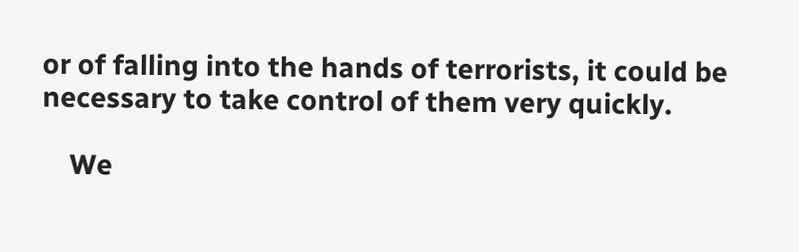or of falling into the hands of terrorists, it could be necessary to take control of them very quickly.

    We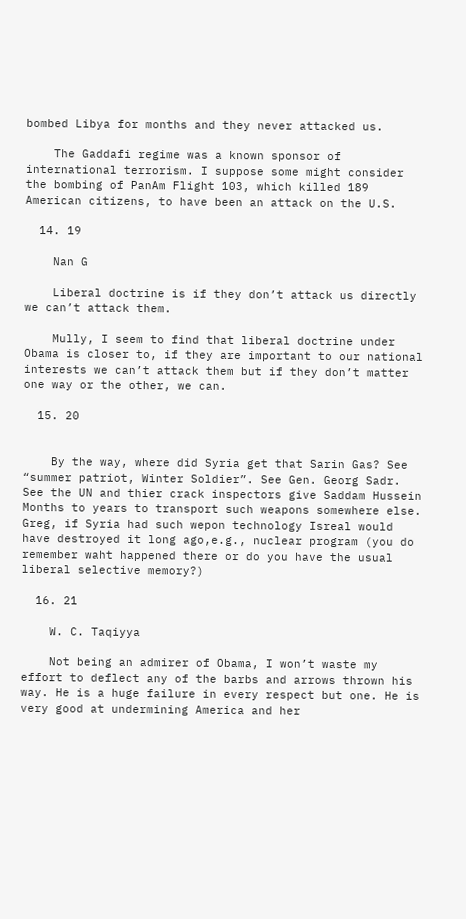bombed Libya for months and they never attacked us.

    The Gaddafi regime was a known sponsor of international terrorism. I suppose some might consider the bombing of PanAm Flight 103, which killed 189 American citizens, to have been an attack on the U.S.

  14. 19

    Nan G

    Liberal doctrine is if they don’t attack us directly we can’t attack them.

    Mully, I seem to find that liberal doctrine under Obama is closer to, if they are important to our national interests we can’t attack them but if they don’t matter one way or the other, we can.

  15. 20


    By the way, where did Syria get that Sarin Gas? See “summer patriot, Winter Soldier”. See Gen. Georg Sadr. See the UN and thier crack inspectors give Saddam Hussein Months to years to transport such weapons somewhere else. Greg, if Syria had such wepon technology Isreal would have destroyed it long ago,e.g., nuclear program (you do remember waht happened there or do you have the usual liberal selective memory?)

  16. 21

    W. C. Taqiyya

    Not being an admirer of Obama, I won’t waste my effort to deflect any of the barbs and arrows thrown his way. He is a huge failure in every respect but one. He is very good at undermining America and her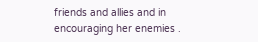friends and allies and in encouraging her enemies .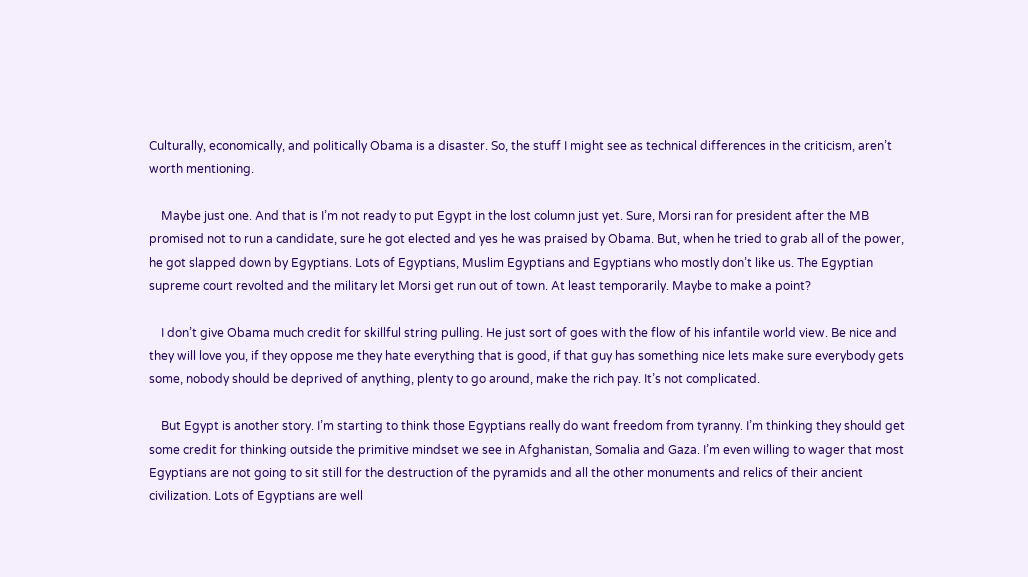Culturally, economically, and politically Obama is a disaster. So, the stuff I might see as technical differences in the criticism, aren’t worth mentioning.

    Maybe just one. And that is I’m not ready to put Egypt in the lost column just yet. Sure, Morsi ran for president after the MB promised not to run a candidate, sure he got elected and yes he was praised by Obama. But, when he tried to grab all of the power, he got slapped down by Egyptians. Lots of Egyptians, Muslim Egyptians and Egyptians who mostly don’t like us. The Egyptian supreme court revolted and the military let Morsi get run out of town. At least temporarily. Maybe to make a point?

    I don’t give Obama much credit for skillful string pulling. He just sort of goes with the flow of his infantile world view. Be nice and they will love you, if they oppose me they hate everything that is good, if that guy has something nice lets make sure everybody gets some, nobody should be deprived of anything, plenty to go around, make the rich pay. It’s not complicated.

    But Egypt is another story. I’m starting to think those Egyptians really do want freedom from tyranny. I’m thinking they should get some credit for thinking outside the primitive mindset we see in Afghanistan, Somalia and Gaza. I’m even willing to wager that most Egyptians are not going to sit still for the destruction of the pyramids and all the other monuments and relics of their ancient civilization. Lots of Egyptians are well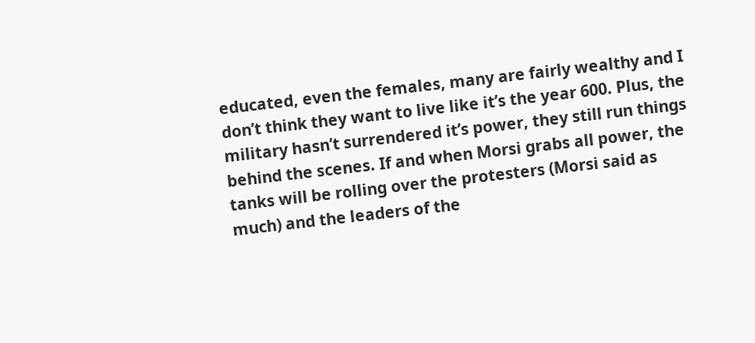educated, even the females, many are fairly wealthy and I don’t think they want to live like it’s the year 600. Plus, the military hasn’t surrendered it’s power, they still run things behind the scenes. If and when Morsi grabs all power, the tanks will be rolling over the protesters (Morsi said as much) and the leaders of the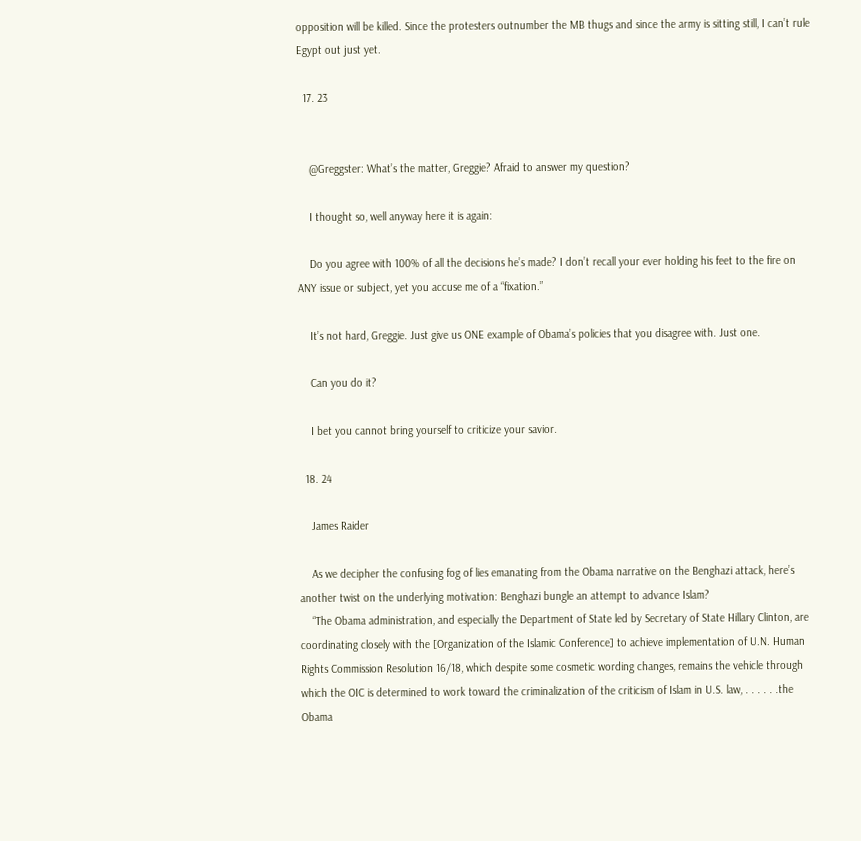opposition will be killed. Since the protesters outnumber the MB thugs and since the army is sitting still, I can’t rule Egypt out just yet.

  17. 23


    @Greggster: What’s the matter, Greggie? Afraid to answer my question?

    I thought so, well anyway here it is again:

    Do you agree with 100% of all the decisions he’s made? I don’t recall your ever holding his feet to the fire on ANY issue or subject, yet you accuse me of a “fixation.”

    It’s not hard, Greggie. Just give us ONE example of Obama’s policies that you disagree with. Just one.

    Can you do it?

    I bet you cannot bring yourself to criticize your savior.

  18. 24

    James Raider

    As we decipher the confusing fog of lies emanating from the Obama narrative on the Benghazi attack, here’s another twist on the underlying motivation: Benghazi bungle an attempt to advance Islam?
    “The Obama administration, and especially the Department of State led by Secretary of State Hillary Clinton, are coordinating closely with the [Organization of the Islamic Conference] to achieve implementation of U.N. Human Rights Commission Resolution 16/18, which despite some cosmetic wording changes, remains the vehicle through which the OIC is determined to work toward the criminalization of the criticism of Islam in U.S. law, . . . . . .the Obama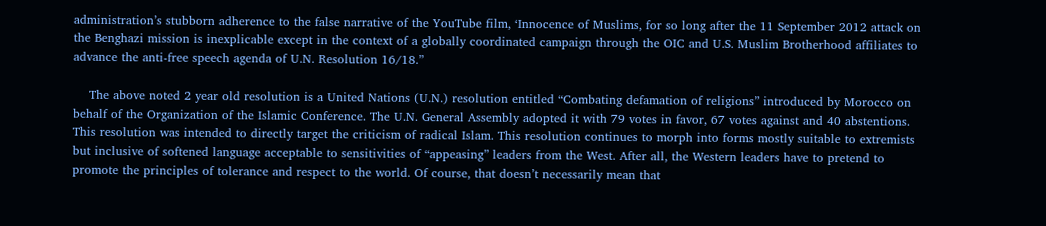administration’s stubborn adherence to the false narrative of the YouTube film, ‘Innocence of Muslims, for so long after the 11 September 2012 attack on the Benghazi mission is inexplicable except in the context of a globally coordinated campaign through the OIC and U.S. Muslim Brotherhood affiliates to advance the anti-free speech agenda of U.N. Resolution 16/18.”

    The above noted 2 year old resolution is a United Nations (U.N.) resolution entitled “Combating defamation of religions” introduced by Morocco on behalf of the Organization of the Islamic Conference. The U.N. General Assembly adopted it with 79 votes in favor, 67 votes against and 40 abstentions. This resolution was intended to directly target the criticism of radical Islam. This resolution continues to morph into forms mostly suitable to extremists but inclusive of softened language acceptable to sensitivities of “appeasing” leaders from the West. After all, the Western leaders have to pretend to promote the principles of tolerance and respect to the world. Of course, that doesn’t necessarily mean that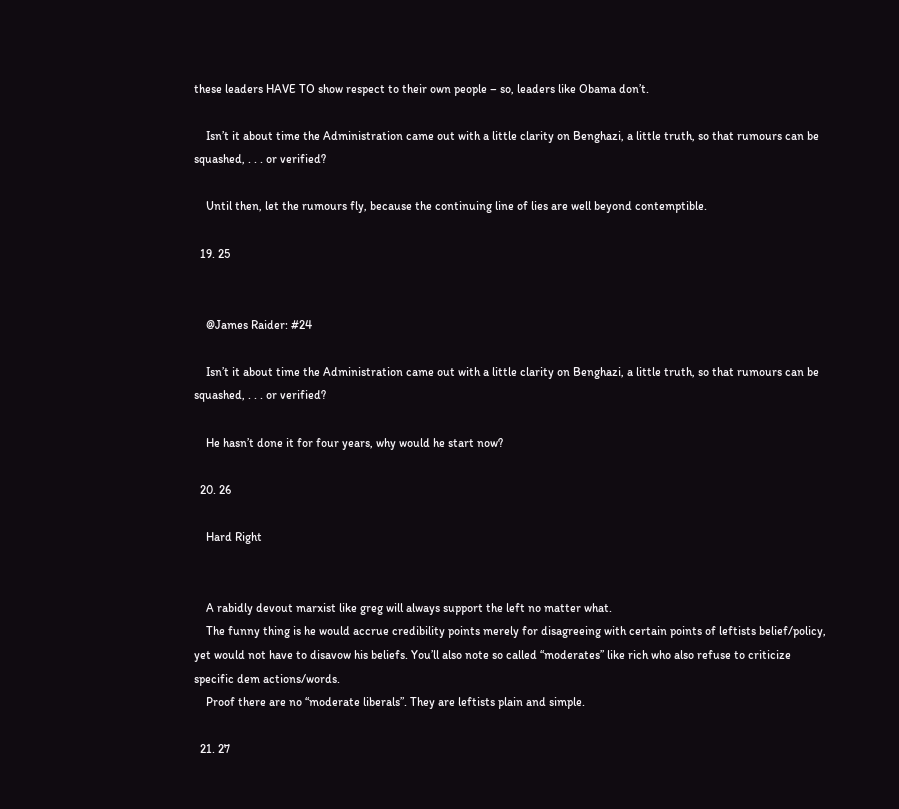these leaders HAVE TO show respect to their own people – so, leaders like Obama don’t.

    Isn’t it about time the Administration came out with a little clarity on Benghazi, a little truth, so that rumours can be squashed, . . . or verified?

    Until then, let the rumours fly, because the continuing line of lies are well beyond contemptible.

  19. 25


    @James Raider: #24

    Isn’t it about time the Administration came out with a little clarity on Benghazi, a little truth, so that rumours can be squashed, . . . or verified?

    He hasn’t done it for four years, why would he start now?

  20. 26

    Hard Right


    A rabidly devout marxist like greg will always support the left no matter what.
    The funny thing is he would accrue credibility points merely for disagreeing with certain points of leftists belief/policy, yet would not have to disavow his beliefs. You’ll also note so called “moderates” like rich who also refuse to criticize specific dem actions/words.
    Proof there are no “moderate liberals”. They are leftists plain and simple.

  21. 27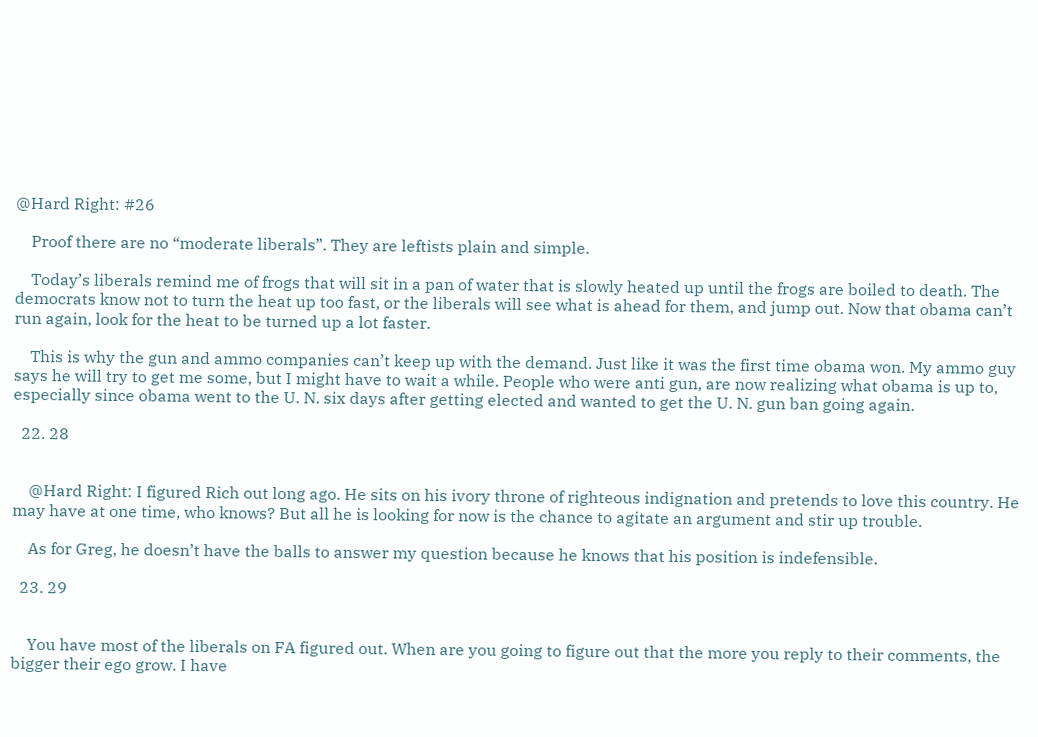@Hard Right: #26

    Proof there are no “moderate liberals”. They are leftists plain and simple.

    Today’s liberals remind me of frogs that will sit in a pan of water that is slowly heated up until the frogs are boiled to death. The democrats know not to turn the heat up too fast, or the liberals will see what is ahead for them, and jump out. Now that obama can’t run again, look for the heat to be turned up a lot faster.

    This is why the gun and ammo companies can’t keep up with the demand. Just like it was the first time obama won. My ammo guy says he will try to get me some, but I might have to wait a while. People who were anti gun, are now realizing what obama is up to, especially since obama went to the U. N. six days after getting elected and wanted to get the U. N. gun ban going again.

  22. 28


    @Hard Right: I figured Rich out long ago. He sits on his ivory throne of righteous indignation and pretends to love this country. He may have at one time, who knows? But all he is looking for now is the chance to agitate an argument and stir up trouble.

    As for Greg, he doesn’t have the balls to answer my question because he knows that his position is indefensible.

  23. 29


    You have most of the liberals on FA figured out. When are you going to figure out that the more you reply to their comments, the bigger their ego grow. I have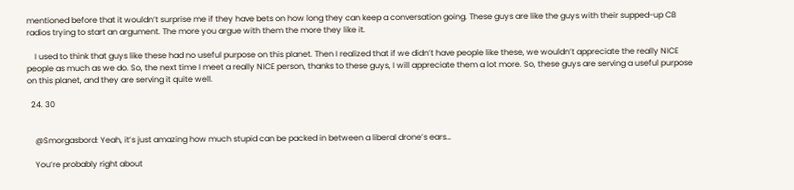mentioned before that it wouldn’t surprise me if they have bets on how long they can keep a conversation going. These guys are like the guys with their supped-up CB radios trying to start an argument. The more you argue with them the more they like it.

    I used to think that guys like these had no useful purpose on this planet. Then I realized that if we didn’t have people like these, we wouldn’t appreciate the really NICE people as much as we do. So, the next time I meet a really NICE person, thanks to these guys, I will appreciate them a lot more. So, these guys are serving a useful purpose on this planet, and they are serving it quite well.

  24. 30


    @Smorgasbord: Yeah, it’s just amazing how much stupid can be packed in between a liberal drone’s ears…

    You’re probably right about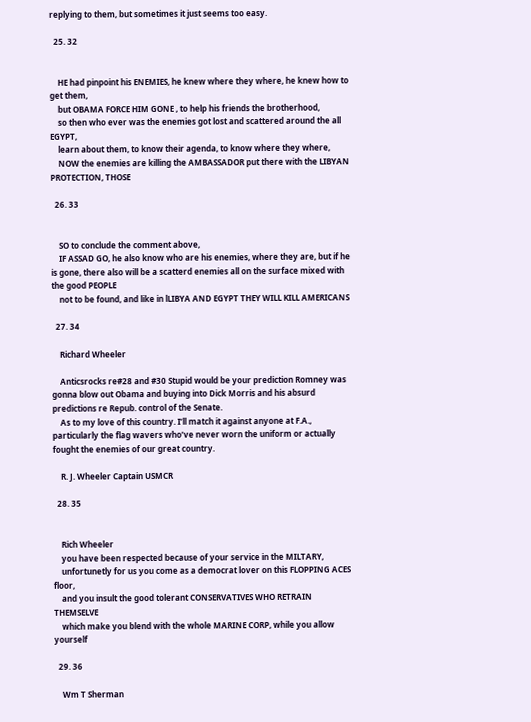replying to them, but sometimes it just seems too easy.

  25. 32


    HE had pinpoint his ENEMIES, he knew where they where, he knew how to get them,
    but OBAMA FORCE HIM GONE , to help his friends the brotherhood,
    so then who ever was the enemies got lost and scattered around the all EGYPT,
    learn about them, to know their agenda, to know where they where,
    NOW the enemies are killing the AMBASSADOR put there with the LIBYAN PROTECTION, THOSE

  26. 33


    SO to conclude the comment above,
    IF ASSAD GO, he also know who are his enemies, where they are, but if he is gone, there also will be a scatterd enemies all on the surface mixed with the good PEOPLE
    not to be found, and like in lLIBYA AND EGYPT THEY WILL KILL AMERICANS

  27. 34

    Richard Wheeler

    Anticsrocks re#28 and #30 Stupid would be your prediction Romney was gonna blow out Obama and buying into Dick Morris and his absurd predictions re Repub. control of the Senate.
    As to my love of this country. I’ll match it against anyone at F.A., particularly the flag wavers who’ve never worn the uniform or actually fought the enemies of our great country.

    R. J. Wheeler Captain USMCR

  28. 35


    Rich Wheeler
    you have been respected because of your service in the MILTARY,
    unfortunetly for us you come as a democrat lover on this FLOPPING ACES floor,
    and you insult the good tolerant CONSERVATIVES WHO RETRAIN THEMSELVE
    which make you blend with the whole MARINE CORP, while you allow yourself

  29. 36

    Wm T Sherman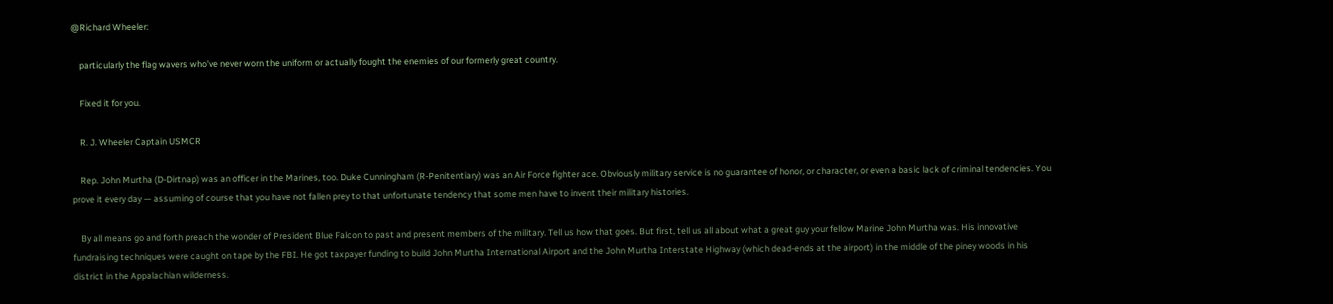@Richard Wheeler:

    particularly the flag wavers who’ve never worn the uniform or actually fought the enemies of our formerly great country.

    Fixed it for you.

    R. J. Wheeler Captain USMCR

    Rep. John Murtha (D-Dirtnap) was an officer in the Marines, too. Duke Cunningham (R-Penitentiary) was an Air Force fighter ace. Obviously military service is no guarantee of honor, or character, or even a basic lack of criminal tendencies. You prove it every day — assuming of course that you have not fallen prey to that unfortunate tendency that some men have to invent their military histories.

    By all means go and forth preach the wonder of President Blue Falcon to past and present members of the military. Tell us how that goes. But first, tell us all about what a great guy your fellow Marine John Murtha was. His innovative fundraising techniques were caught on tape by the FBI. He got taxpayer funding to build John Murtha International Airport and the John Murtha Interstate Highway (which dead-ends at the airport) in the middle of the piney woods in his district in the Appalachian wilderness.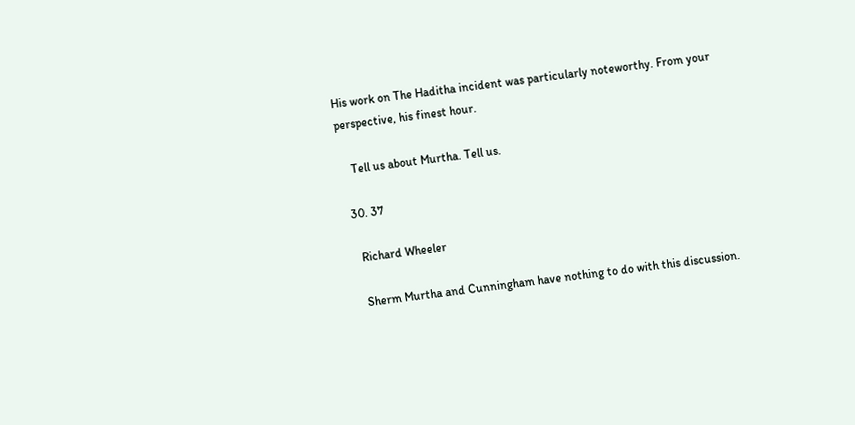His work on The Haditha incident was particularly noteworthy. From your perspective, his finest hour.

    Tell us about Murtha. Tell us.

  30. 37

    Richard Wheeler

    Sherm Murtha and Cunningham have nothing to do with this discussion.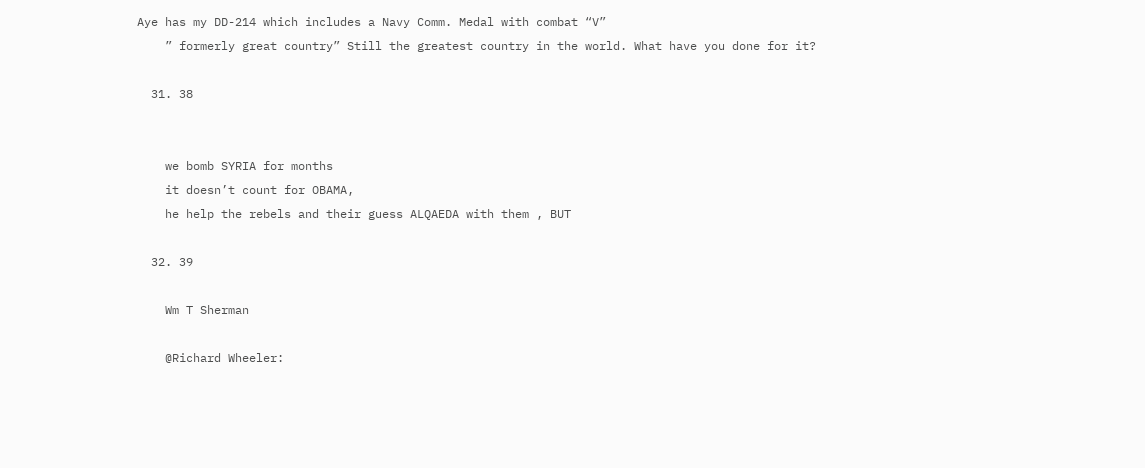Aye has my DD-214 which includes a Navy Comm. Medal with combat “V”
    ” formerly great country” Still the greatest country in the world. What have you done for it?

  31. 38


    we bomb SYRIA for months
    it doesn’t count for OBAMA,
    he help the rebels and their guess ALQAEDA with them , BUT

  32. 39

    Wm T Sherman

    @Richard Wheeler: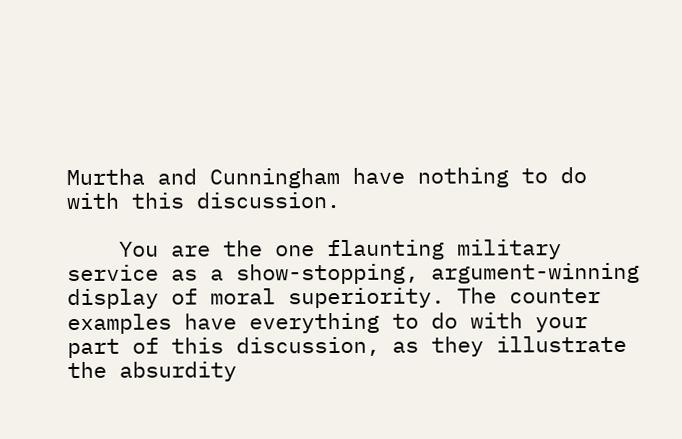Murtha and Cunningham have nothing to do with this discussion.

    You are the one flaunting military service as a show-stopping, argument-winning display of moral superiority. The counter examples have everything to do with your part of this discussion, as they illustrate the absurdity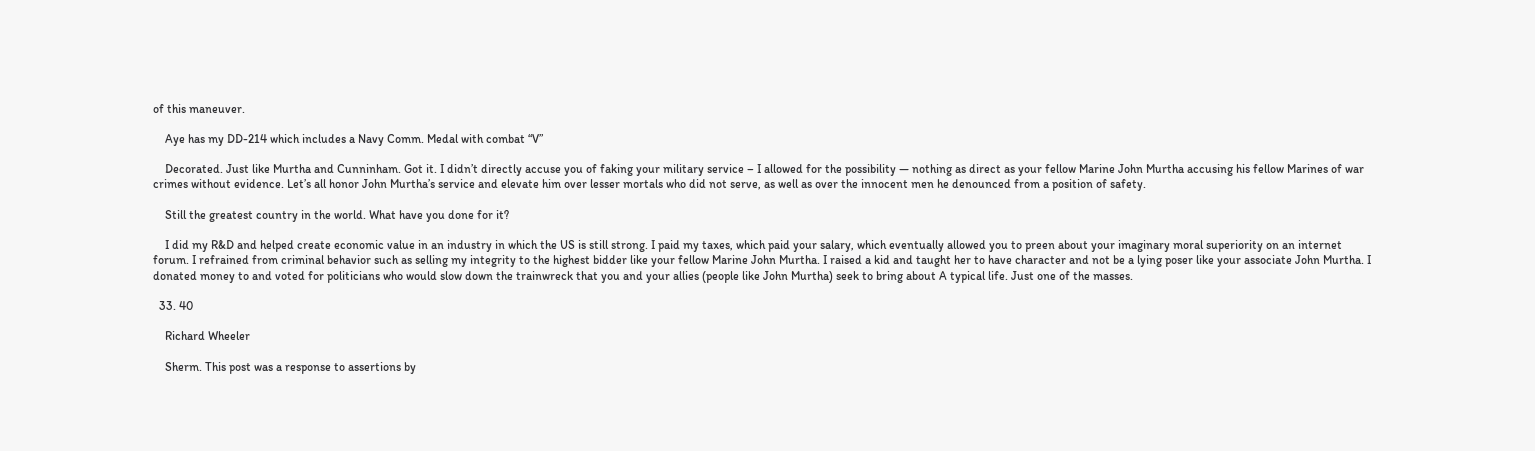of this maneuver.

    Aye has my DD-214 which includes a Navy Comm. Medal with combat “V”

    Decorated. Just like Murtha and Cunninham. Got it. I didn’t directly accuse you of faking your military service – I allowed for the possibility — nothing as direct as your fellow Marine John Murtha accusing his fellow Marines of war crimes without evidence. Let’s all honor John Murtha’s service and elevate him over lesser mortals who did not serve, as well as over the innocent men he denounced from a position of safety.

    Still the greatest country in the world. What have you done for it?

    I did my R&D and helped create economic value in an industry in which the US is still strong. I paid my taxes, which paid your salary, which eventually allowed you to preen about your imaginary moral superiority on an internet forum. I refrained from criminal behavior such as selling my integrity to the highest bidder like your fellow Marine John Murtha. I raised a kid and taught her to have character and not be a lying poser like your associate John Murtha. I donated money to and voted for politicians who would slow down the trainwreck that you and your allies (people like John Murtha) seek to bring about A typical life. Just one of the masses.

  33. 40

    Richard Wheeler

    Sherm. This post was a response to assertions by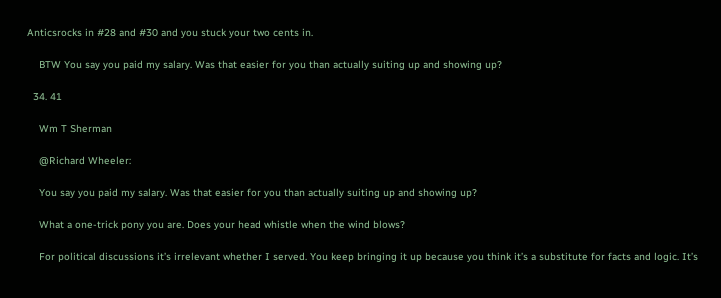Anticsrocks in #28 and #30 and you stuck your two cents in.

    BTW You say you paid my salary. Was that easier for you than actually suiting up and showing up?

  34. 41

    Wm T Sherman

    @Richard Wheeler:

    You say you paid my salary. Was that easier for you than actually suiting up and showing up?

    What a one-trick pony you are. Does your head whistle when the wind blows?

    For political discussions it’s irrelevant whether I served. You keep bringing it up because you think it’s a substitute for facts and logic. It’s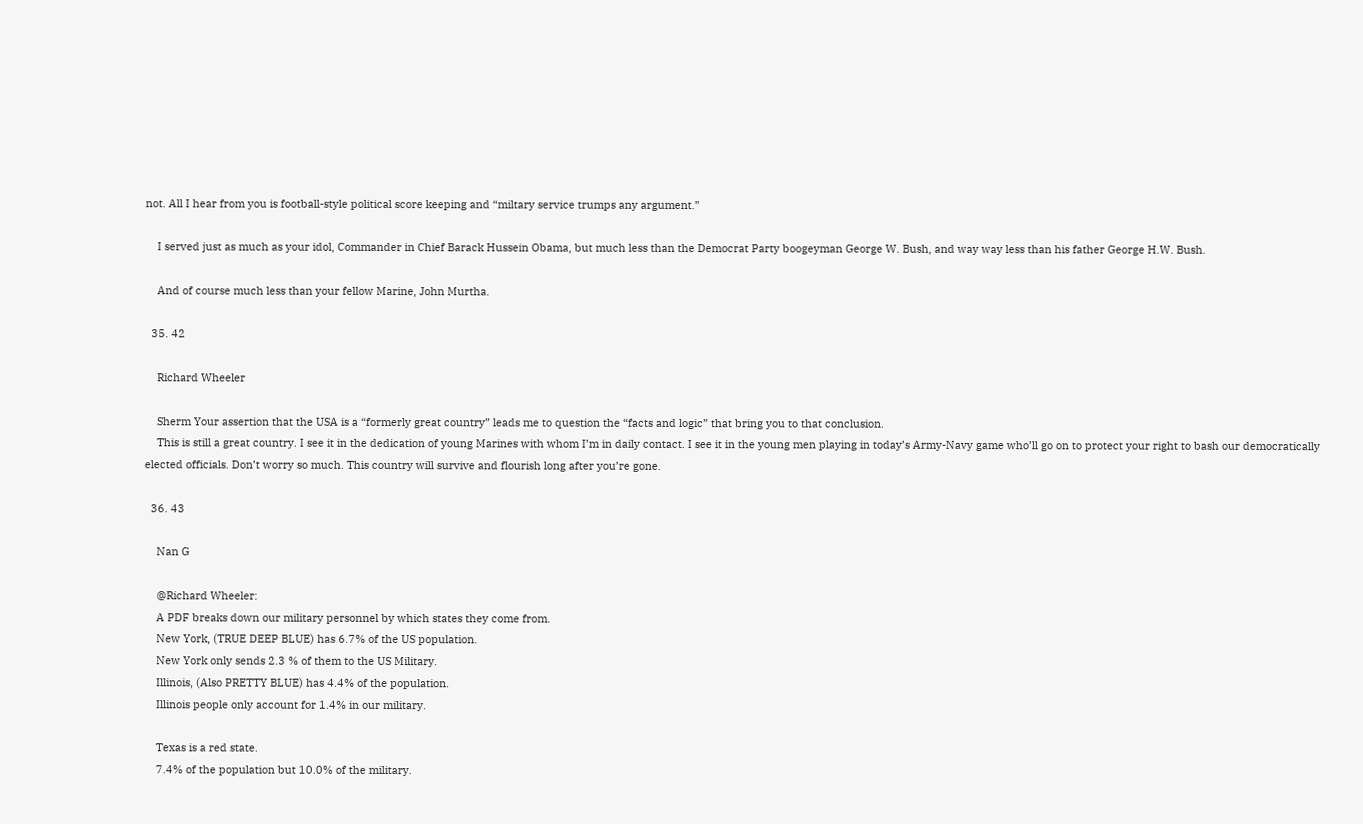not. All I hear from you is football-style political score keeping and “miltary service trumps any argument.”

    I served just as much as your idol, Commander in Chief Barack Hussein Obama, but much less than the Democrat Party boogeyman George W. Bush, and way way less than his father George H.W. Bush.

    And of course much less than your fellow Marine, John Murtha.

  35. 42

    Richard Wheeler

    Sherm Your assertion that the USA is a “formerly great country” leads me to question the “facts and logic” that bring you to that conclusion.
    This is still a great country. I see it in the dedication of young Marines with whom I’m in daily contact. I see it in the young men playing in today’s Army-Navy game who’ll go on to protect your right to bash our democratically elected officials. Don’t worry so much. This country will survive and flourish long after you’re gone.

  36. 43

    Nan G

    @Richard Wheeler:
    A PDF breaks down our military personnel by which states they come from.
    New York, (TRUE DEEP BLUE) has 6.7% of the US population.
    New York only sends 2.3 % of them to the US Military.
    Illinois, (Also PRETTY BLUE) has 4.4% of the population.
    Illinois people only account for 1.4% in our military.

    Texas is a red state.
    7.4% of the population but 10.0% of the military.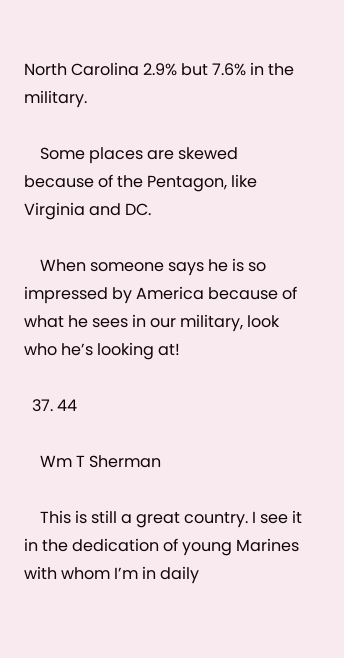North Carolina 2.9% but 7.6% in the military.

    Some places are skewed because of the Pentagon, like Virginia and DC.

    When someone says he is so impressed by America because of what he sees in our military, look who he’s looking at!

  37. 44

    Wm T Sherman

    This is still a great country. I see it in the dedication of young Marines with whom I’m in daily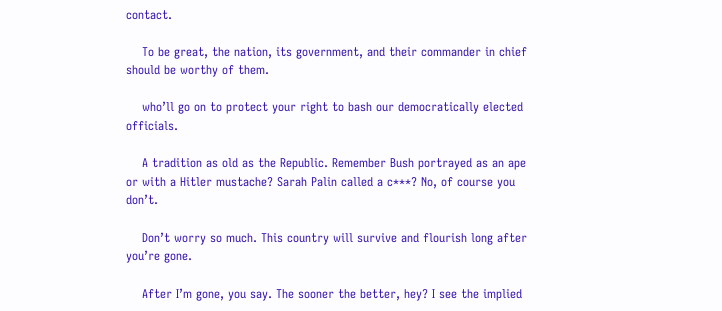contact.

    To be great, the nation, its government, and their commander in chief should be worthy of them.

    who’ll go on to protect your right to bash our democratically elected officials.

    A tradition as old as the Republic. Remember Bush portrayed as an ape or with a Hitler mustache? Sarah Palin called a c***? No, of course you don’t.

    Don’t worry so much. This country will survive and flourish long after you’re gone.

    After I’m gone, you say. The sooner the better, hey? I see the implied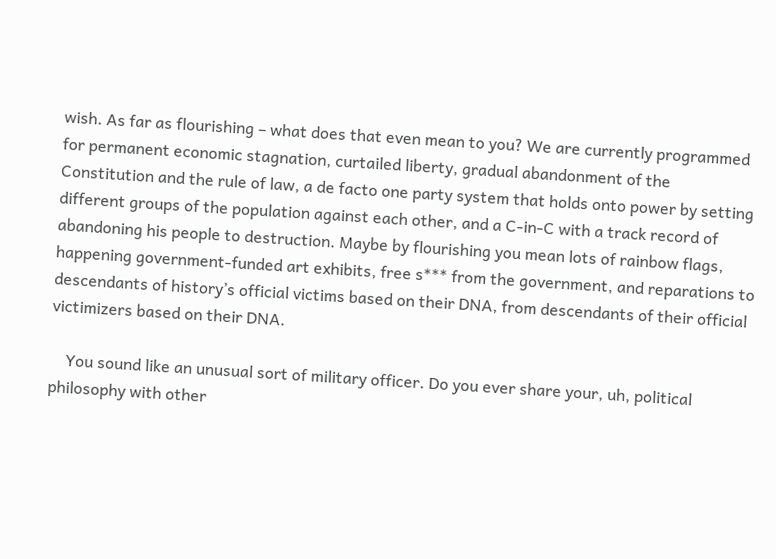wish. As far as flourishing – what does that even mean to you? We are currently programmed for permanent economic stagnation, curtailed liberty, gradual abandonment of the Constitution and the rule of law, a de facto one party system that holds onto power by setting different groups of the population against each other, and a C-in-C with a track record of abandoning his people to destruction. Maybe by flourishing you mean lots of rainbow flags, happening government-funded art exhibits, free s*** from the government, and reparations to descendants of history’s official victims based on their DNA, from descendants of their official victimizers based on their DNA.

    You sound like an unusual sort of military officer. Do you ever share your, uh, political philosophy with other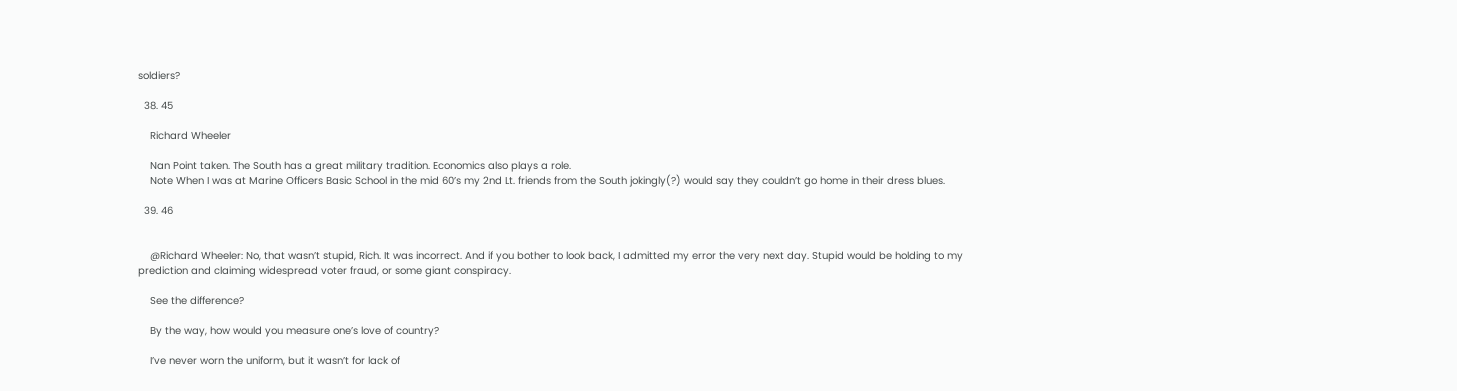soldiers?

  38. 45

    Richard Wheeler

    Nan Point taken. The South has a great military tradition. Economics also plays a role.
    Note When I was at Marine Officers Basic School in the mid 60’s my 2nd Lt. friends from the South jokingly(?) would say they couldn’t go home in their dress blues.

  39. 46


    @Richard Wheeler: No, that wasn’t stupid, Rich. It was incorrect. And if you bother to look back, I admitted my error the very next day. Stupid would be holding to my prediction and claiming widespread voter fraud, or some giant conspiracy.

    See the difference?

    By the way, how would you measure one’s love of country?

    I’ve never worn the uniform, but it wasn’t for lack of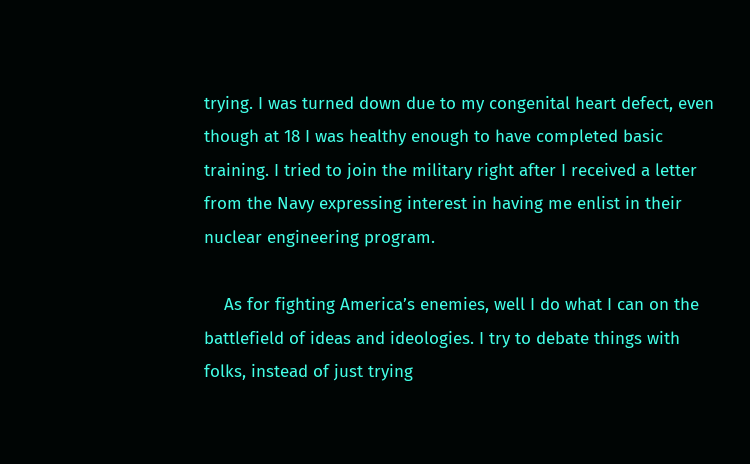trying. I was turned down due to my congenital heart defect, even though at 18 I was healthy enough to have completed basic training. I tried to join the military right after I received a letter from the Navy expressing interest in having me enlist in their nuclear engineering program.

    As for fighting America’s enemies, well I do what I can on the battlefield of ideas and ideologies. I try to debate things with folks, instead of just trying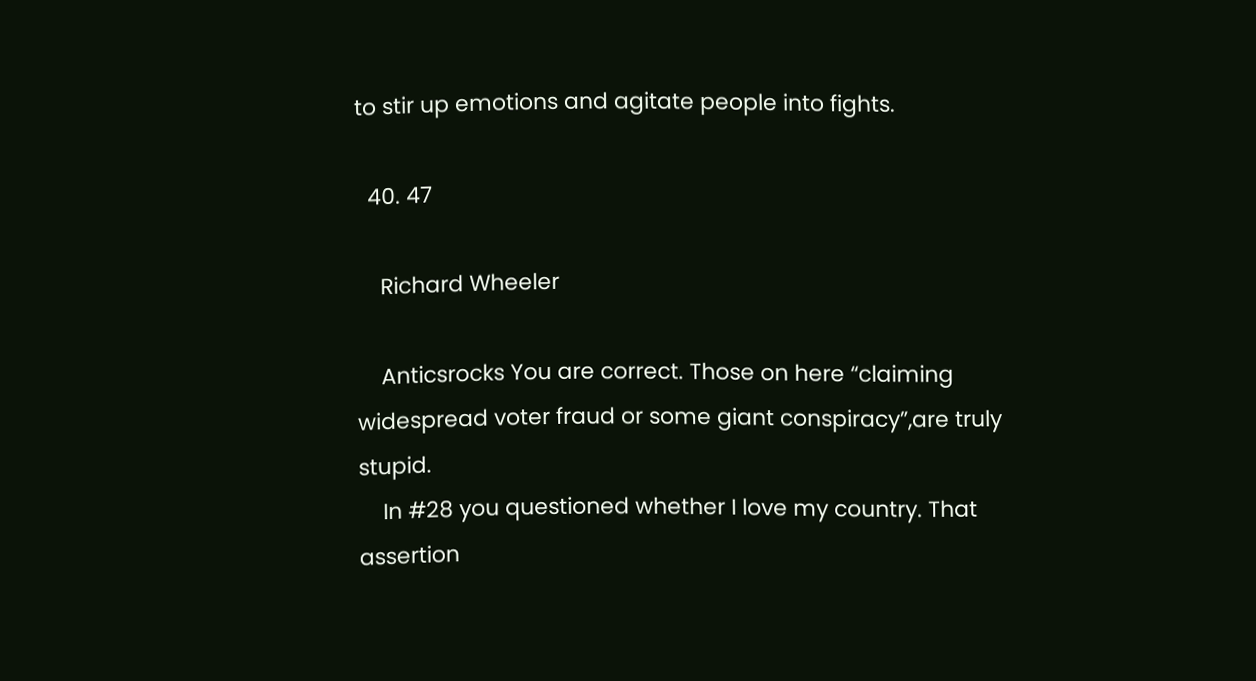to stir up emotions and agitate people into fights.

  40. 47

    Richard Wheeler

    Anticsrocks You are correct. Those on here “claiming widespread voter fraud or some giant conspiracy”,are truly stupid.
    In #28 you questioned whether I love my country. That assertion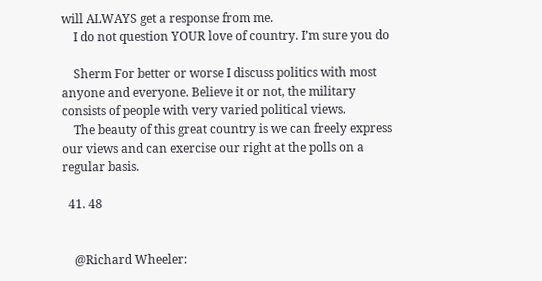will ALWAYS get a response from me.
    I do not question YOUR love of country. I’m sure you do

    Sherm For better or worse I discuss politics with most anyone and everyone. Believe it or not, the military consists of people with very varied political views.
    The beauty of this great country is we can freely express our views and can exercise our right at the polls on a regular basis.

  41. 48


    @Richard Wheeler: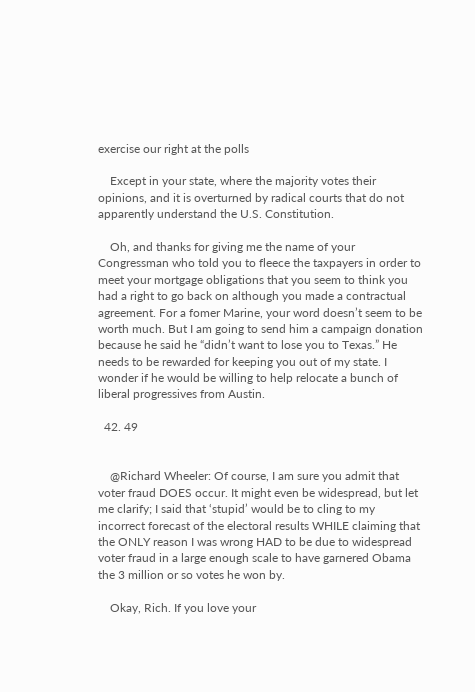exercise our right at the polls

    Except in your state, where the majority votes their opinions, and it is overturned by radical courts that do not apparently understand the U.S. Constitution.

    Oh, and thanks for giving me the name of your Congressman who told you to fleece the taxpayers in order to meet your mortgage obligations that you seem to think you had a right to go back on although you made a contractual agreement. For a fomer Marine, your word doesn’t seem to be worth much. But I am going to send him a campaign donation because he said he “didn’t want to lose you to Texas.” He needs to be rewarded for keeping you out of my state. I wonder if he would be willing to help relocate a bunch of liberal progressives from Austin.

  42. 49


    @Richard Wheeler: Of course, I am sure you admit that voter fraud DOES occur. It might even be widespread, but let me clarify; I said that ‘stupid’ would be to cling to my incorrect forecast of the electoral results WHILE claiming that the ONLY reason I was wrong HAD to be due to widespread voter fraud in a large enough scale to have garnered Obama the 3 million or so votes he won by.

    Okay, Rich. If you love your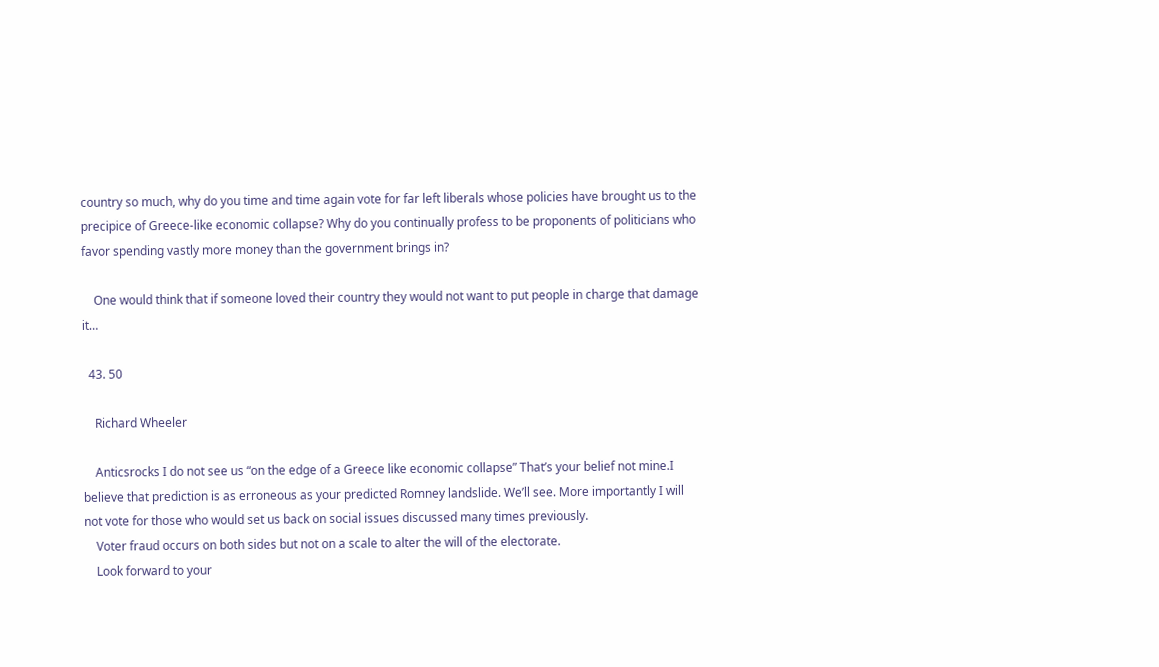country so much, why do you time and time again vote for far left liberals whose policies have brought us to the precipice of Greece-like economic collapse? Why do you continually profess to be proponents of politicians who favor spending vastly more money than the government brings in?

    One would think that if someone loved their country they would not want to put people in charge that damage it…

  43. 50

    Richard Wheeler

    Anticsrocks I do not see us “on the edge of a Greece like economic collapse” That’s your belief not mine.I believe that prediction is as erroneous as your predicted Romney landslide. We’ll see. More importantly I will not vote for those who would set us back on social issues discussed many times previously.
    Voter fraud occurs on both sides but not on a scale to alter the will of the electorate.
    Look forward to your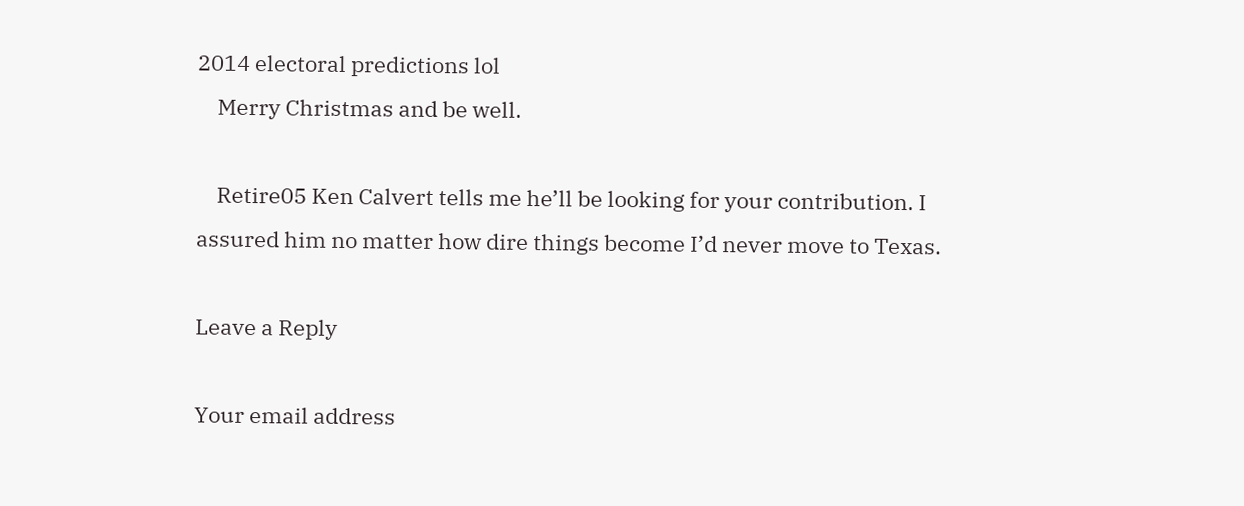2014 electoral predictions lol
    Merry Christmas and be well.

    Retire05 Ken Calvert tells me he’ll be looking for your contribution. I assured him no matter how dire things become I’d never move to Texas.

Leave a Reply

Your email address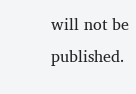will not be published.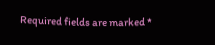Required fields are marked *